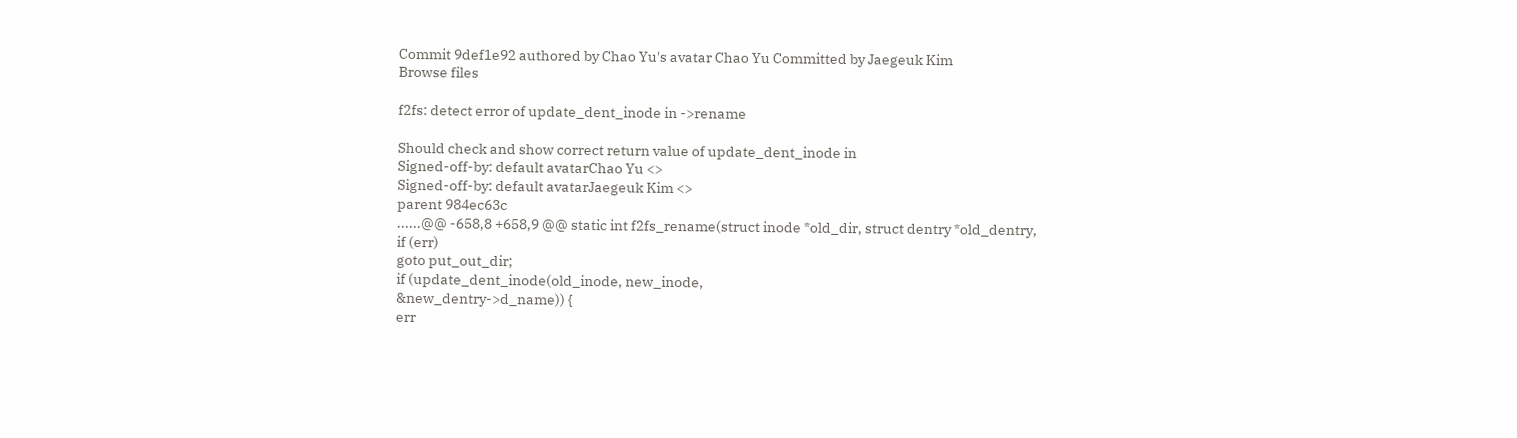Commit 9def1e92 authored by Chao Yu's avatar Chao Yu Committed by Jaegeuk Kim
Browse files

f2fs: detect error of update_dent_inode in ->rename

Should check and show correct return value of update_dent_inode in
Signed-off-by: default avatarChao Yu <>
Signed-off-by: default avatarJaegeuk Kim <>
parent 984ec63c
......@@ -658,8 +658,9 @@ static int f2fs_rename(struct inode *old_dir, struct dentry *old_dentry,
if (err)
goto put_out_dir;
if (update_dent_inode(old_inode, new_inode,
&new_dentry->d_name)) {
err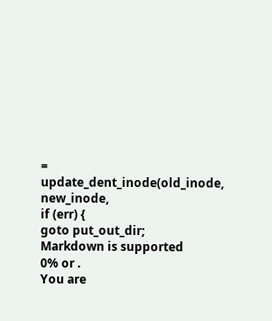= update_dent_inode(old_inode, new_inode,
if (err) {
goto put_out_dir;
Markdown is supported
0% or .
You are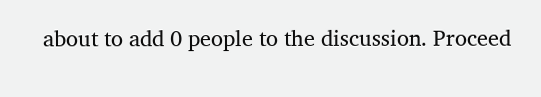about to add 0 people to the discussion. Proceed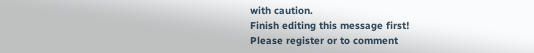with caution.
Finish editing this message first!
Please register or to comment